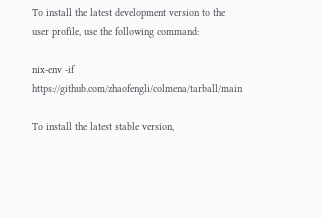To install the latest development version to the user profile, use the following command:

nix-env -if https://github.com/zhaofengli/colmena/tarball/main

To install the latest stable version,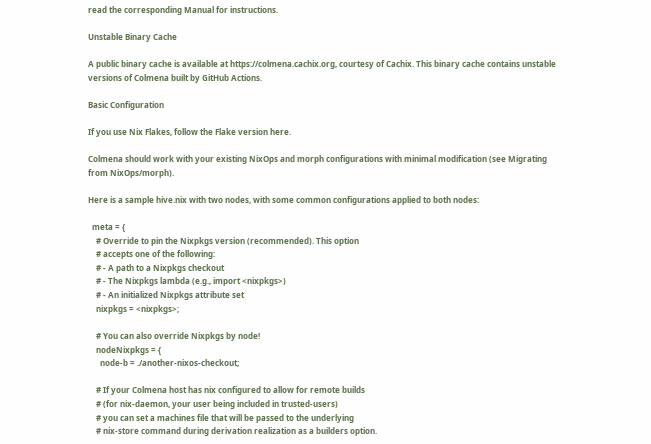read the corresponding Manual for instructions.

Unstable Binary Cache

A public binary cache is available at https://colmena.cachix.org, courtesy of Cachix. This binary cache contains unstable versions of Colmena built by GitHub Actions.

Basic Configuration

If you use Nix Flakes, follow the Flake version here.

Colmena should work with your existing NixOps and morph configurations with minimal modification (see Migrating from NixOps/morph).

Here is a sample hive.nix with two nodes, with some common configurations applied to both nodes:

  meta = {
    # Override to pin the Nixpkgs version (recommended). This option
    # accepts one of the following:
    # - A path to a Nixpkgs checkout
    # - The Nixpkgs lambda (e.g., import <nixpkgs>)
    # - An initialized Nixpkgs attribute set
    nixpkgs = <nixpkgs>;

    # You can also override Nixpkgs by node!
    nodeNixpkgs = {
      node-b = ./another-nixos-checkout;

    # If your Colmena host has nix configured to allow for remote builds
    # (for nix-daemon, your user being included in trusted-users)
    # you can set a machines file that will be passed to the underlying
    # nix-store command during derivation realization as a builders option.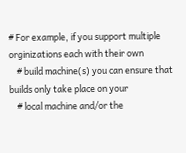# For example, if you support multiple orginizations each with their own
    # build machine(s) you can ensure that builds only take place on your
    # local machine and/or the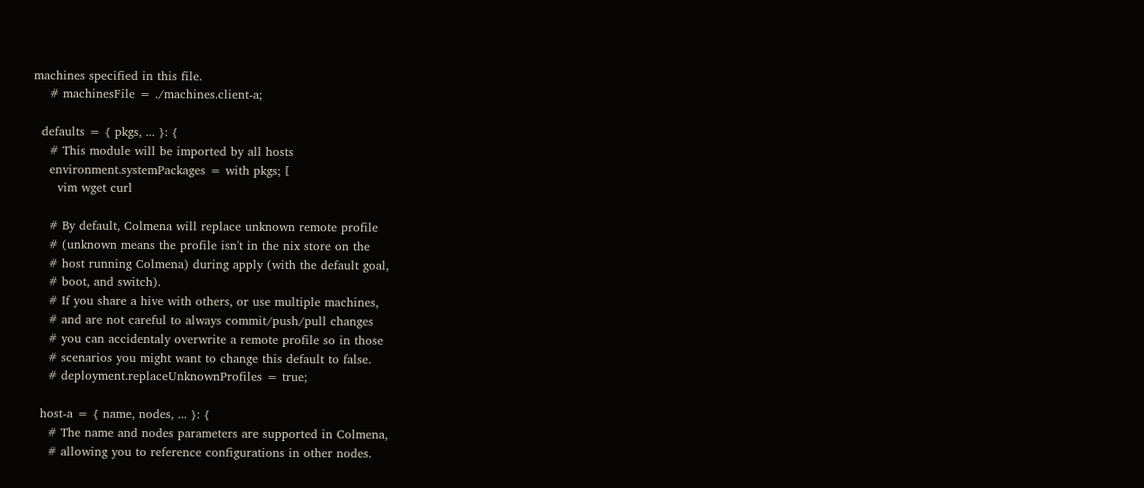machines specified in this file.
    # machinesFile = ./machines.client-a;

  defaults = { pkgs, ... }: {
    # This module will be imported by all hosts
    environment.systemPackages = with pkgs; [
      vim wget curl

    # By default, Colmena will replace unknown remote profile
    # (unknown means the profile isn't in the nix store on the
    # host running Colmena) during apply (with the default goal,
    # boot, and switch).
    # If you share a hive with others, or use multiple machines,
    # and are not careful to always commit/push/pull changes
    # you can accidentaly overwrite a remote profile so in those
    # scenarios you might want to change this default to false.
    # deployment.replaceUnknownProfiles = true;

  host-a = { name, nodes, ... }: {
    # The name and nodes parameters are supported in Colmena,
    # allowing you to reference configurations in other nodes.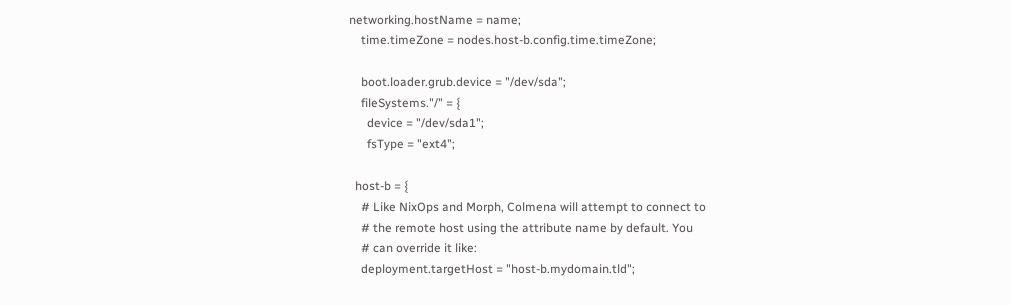networking.hostName = name;
    time.timeZone = nodes.host-b.config.time.timeZone;

    boot.loader.grub.device = "/dev/sda";
    fileSystems."/" = {
      device = "/dev/sda1";
      fsType = "ext4";

  host-b = {
    # Like NixOps and Morph, Colmena will attempt to connect to
    # the remote host using the attribute name by default. You
    # can override it like:
    deployment.targetHost = "host-b.mydomain.tld";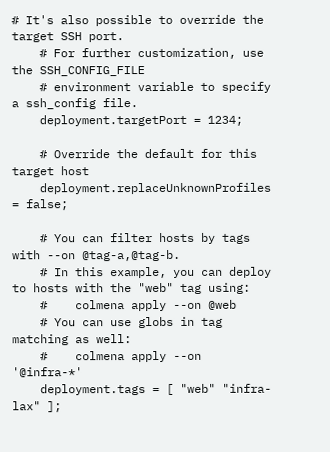# It's also possible to override the target SSH port.
    # For further customization, use the SSH_CONFIG_FILE
    # environment variable to specify a ssh_config file.
    deployment.targetPort = 1234;

    # Override the default for this target host
    deployment.replaceUnknownProfiles = false;

    # You can filter hosts by tags with --on @tag-a,@tag-b.
    # In this example, you can deploy to hosts with the "web" tag using:
    #    colmena apply --on @web
    # You can use globs in tag matching as well:
    #    colmena apply --on '@infra-*'
    deployment.tags = [ "web" "infra-lax" ];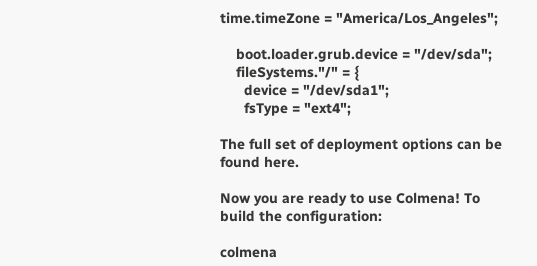time.timeZone = "America/Los_Angeles";

    boot.loader.grub.device = "/dev/sda";
    fileSystems."/" = {
      device = "/dev/sda1";
      fsType = "ext4";

The full set of deployment options can be found here.

Now you are ready to use Colmena! To build the configuration:

colmena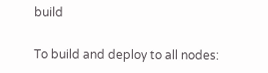build

To build and deploy to all nodes: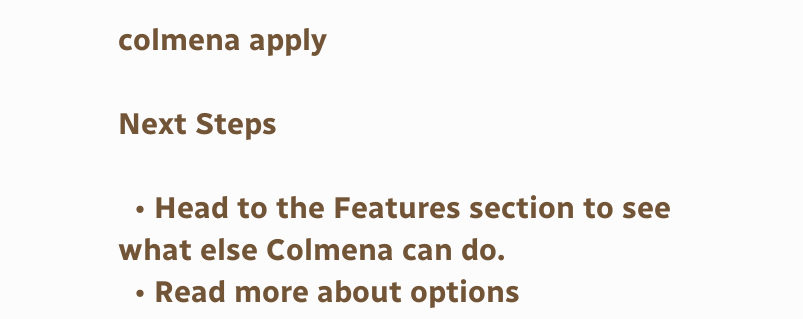colmena apply

Next Steps

  • Head to the Features section to see what else Colmena can do.
  • Read more about options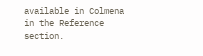available in Colmena in the Reference section.